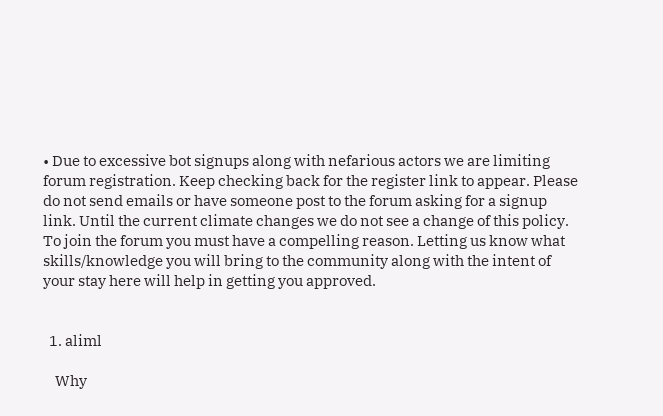• Due to excessive bot signups along with nefarious actors we are limiting forum registration. Keep checking back for the register link to appear. Please do not send emails or have someone post to the forum asking for a signup link. Until the current climate changes we do not see a change of this policy. To join the forum you must have a compelling reason. Letting us know what skills/knowledge you will bring to the community along with the intent of your stay here will help in getting you approved.


  1. aliml

    Why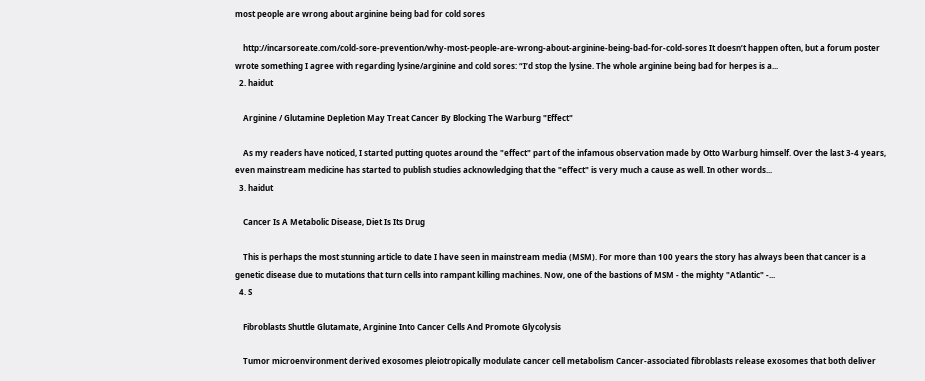most people are wrong about arginine being bad for cold sores

    http://incarsoreate.com/cold-sore-prevention/why-most-people-are-wrong-about-arginine-being-bad-for-cold-sores It doesn’t happen often, but a forum poster wrote something I agree with regarding lysine/arginine and cold sores: “I’d stop the lysine. The whole arginine being bad for herpes is a...
  2. haidut

    Arginine / Glutamine Depletion May Treat Cancer By Blocking The Warburg "Effect"

    As my readers have noticed, I started putting quotes around the "effect" part of the infamous observation made by Otto Warburg himself. Over the last 3-4 years, even mainstream medicine has started to publish studies acknowledging that the "effect" is very much a cause as well. In other words...
  3. haidut

    Cancer Is A Metabolic Disease, Diet Is Its Drug

    This is perhaps the most stunning article to date I have seen in mainstream media (MSM). For more than 100 years the story has always been that cancer is a genetic disease due to mutations that turn cells into rampant killing machines. Now, one of the bastions of MSM - the mighty "Atlantic" -...
  4. S

    Fibroblasts Shuttle Glutamate, Arginine Into Cancer Cells And Promote Glycolysis

    Tumor microenvironment derived exosomes pleiotropically modulate cancer cell metabolism Cancer-associated fibroblasts release exosomes that both deliver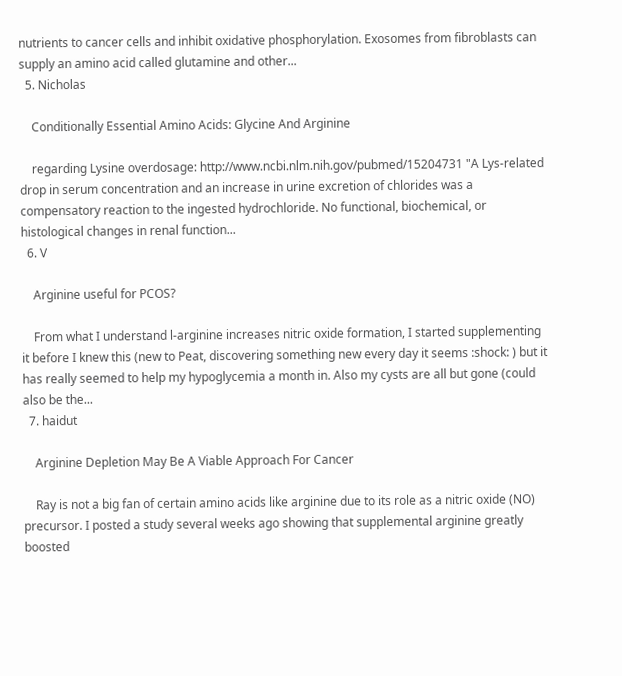nutrients to cancer cells and inhibit oxidative phosphorylation. Exosomes from fibroblasts can supply an amino acid called glutamine and other...
  5. Nicholas

    Conditionally Essential Amino Acids: Glycine And Arginine

    regarding Lysine overdosage: http://www.ncbi.nlm.nih.gov/pubmed/15204731 "A Lys-related drop in serum concentration and an increase in urine excretion of chlorides was a compensatory reaction to the ingested hydrochloride. No functional, biochemical, or histological changes in renal function...
  6. V

    Arginine useful for PCOS?

    From what I understand l-arginine increases nitric oxide formation, I started supplementing it before I knew this (new to Peat, discovering something new every day it seems :shock: ) but it has really seemed to help my hypoglycemia a month in. Also my cysts are all but gone (could also be the...
  7. haidut

    Arginine Depletion May Be A Viable Approach For Cancer

    Ray is not a big fan of certain amino acids like arginine due to its role as a nitric oxide (NO) precursor. I posted a study several weeks ago showing that supplemental arginine greatly boosted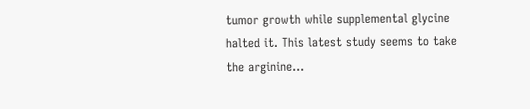tumor growth while supplemental glycine halted it. This latest study seems to take the arginine...